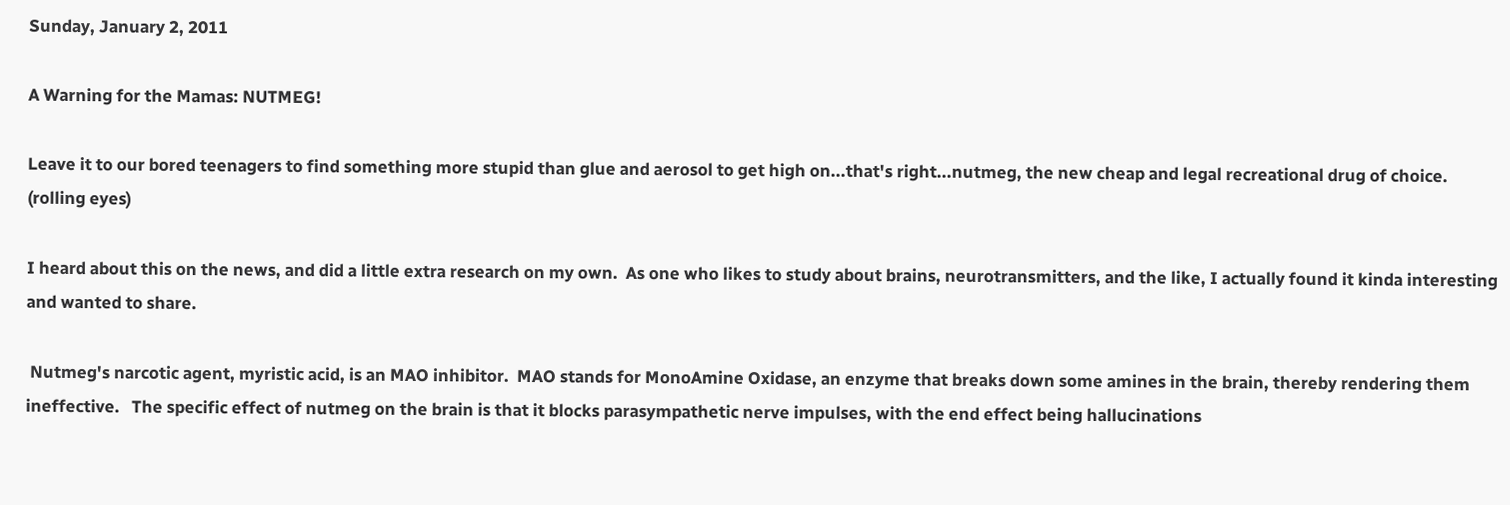Sunday, January 2, 2011

A Warning for the Mamas: NUTMEG!

Leave it to our bored teenagers to find something more stupid than glue and aerosol to get high on...that's right...nutmeg, the new cheap and legal recreational drug of choice. (rolling eyes)

I heard about this on the news, and did a little extra research on my own.  As one who likes to study about brains, neurotransmitters, and the like, I actually found it kinda interesting and wanted to share.

 Nutmeg's narcotic agent, myristic acid, is an MAO inhibitor.  MAO stands for MonoAmine Oxidase, an enzyme that breaks down some amines in the brain, thereby rendering them ineffective.   The specific effect of nutmeg on the brain is that it blocks parasympathetic nerve impulses, with the end effect being hallucinations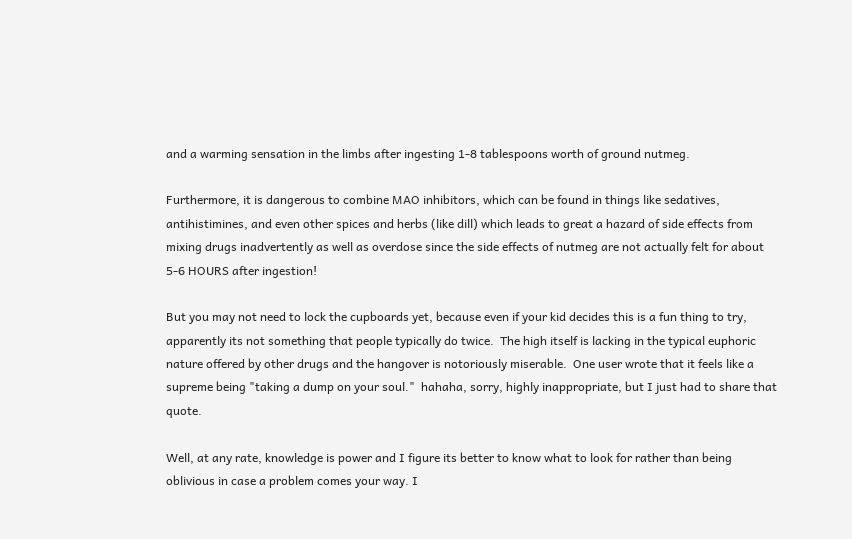and a warming sensation in the limbs after ingesting 1-8 tablespoons worth of ground nutmeg.

Furthermore, it is dangerous to combine MAO inhibitors, which can be found in things like sedatives, antihistimines, and even other spices and herbs (like dill) which leads to great a hazard of side effects from mixing drugs inadvertently as well as overdose since the side effects of nutmeg are not actually felt for about 5-6 HOURS after ingestion!

But you may not need to lock the cupboards yet, because even if your kid decides this is a fun thing to try,  apparently its not something that people typically do twice.  The high itself is lacking in the typical euphoric nature offered by other drugs and the hangover is notoriously miserable.  One user wrote that it feels like a supreme being "taking a dump on your soul."  hahaha, sorry, highly inappropriate, but I just had to share that quote.

Well, at any rate, knowledge is power and I figure its better to know what to look for rather than being oblivious in case a problem comes your way. I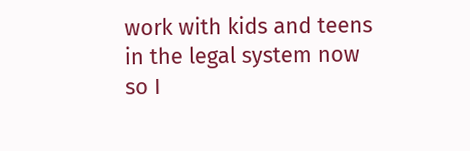work with kids and teens in the legal system now so I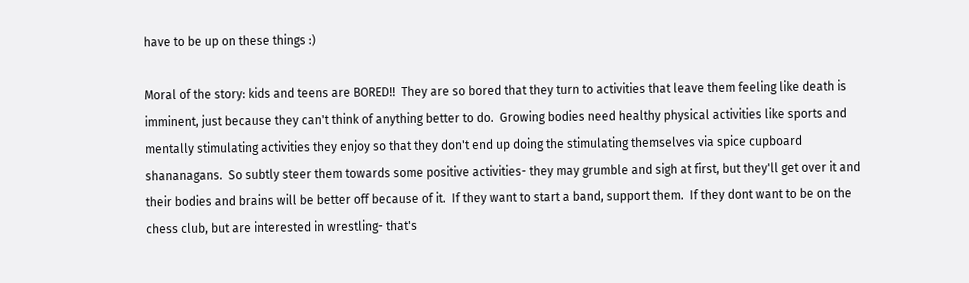have to be up on these things :)

Moral of the story: kids and teens are BORED!!  They are so bored that they turn to activities that leave them feeling like death is imminent, just because they can't think of anything better to do.  Growing bodies need healthy physical activities like sports and mentally stimulating activities they enjoy so that they don't end up doing the stimulating themselves via spice cupboard shananagans.  So subtly steer them towards some positive activities- they may grumble and sigh at first, but they'll get over it and their bodies and brains will be better off because of it.  If they want to start a band, support them.  If they dont want to be on the chess club, but are interested in wrestling- that's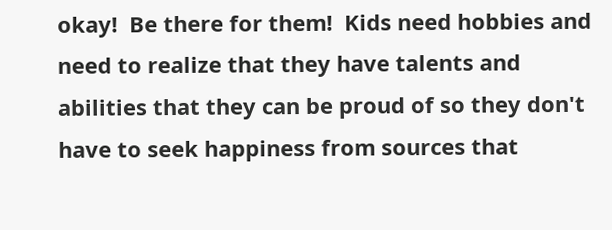okay!  Be there for them!  Kids need hobbies and need to realize that they have talents and abilities that they can be proud of so they don't have to seek happiness from sources that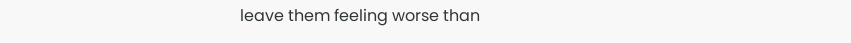leave them feeling worse than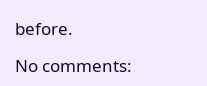before.

No comments: